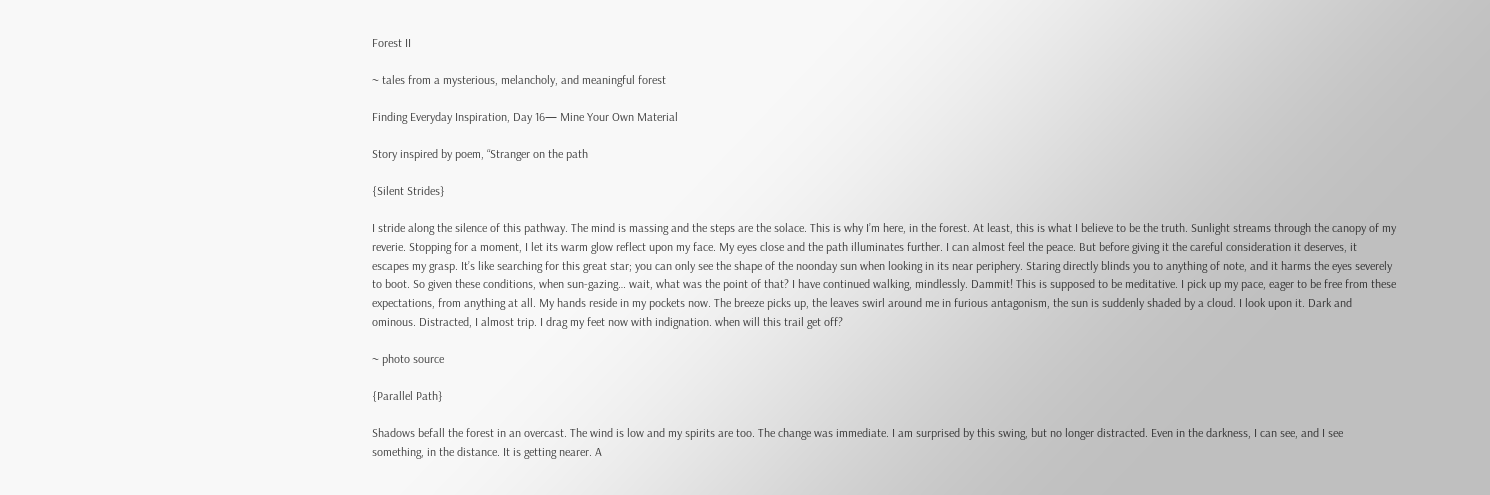Forest II

~ tales from a mysterious, melancholy, and meaningful forest

Finding Everyday Inspiration, Day 16— Mine Your Own Material

Story inspired by poem, “Stranger on the path

{Silent Strides}

I stride along the silence of this pathway. The mind is massing and the steps are the solace. This is why I’m here, in the forest. At least, this is what I believe to be the truth. Sunlight streams through the canopy of my reverie. Stopping for a moment, I let its warm glow reflect upon my face. My eyes close and the path illuminates further. I can almost feel the peace. But before giving it the careful consideration it deserves, it escapes my grasp. It’s like searching for this great star; you can only see the shape of the noonday sun when looking in its near periphery. Staring directly blinds you to anything of note, and it harms the eyes severely to boot. So given these conditions, when sun-gazing… wait, what was the point of that? I have continued walking, mindlessly. Dammit! This is supposed to be meditative. I pick up my pace, eager to be free from these expectations, from anything at all. My hands reside in my pockets now. The breeze picks up, the leaves swirl around me in furious antagonism, the sun is suddenly shaded by a cloud. I look upon it. Dark and ominous. Distracted, I almost trip. I drag my feet now with indignation. when will this trail get off?

~ photo source

{Parallel Path}

Shadows befall the forest in an overcast. The wind is low and my spirits are too. The change was immediate. I am surprised by this swing, but no longer distracted. Even in the darkness, I can see, and I see something, in the distance. It is getting nearer. A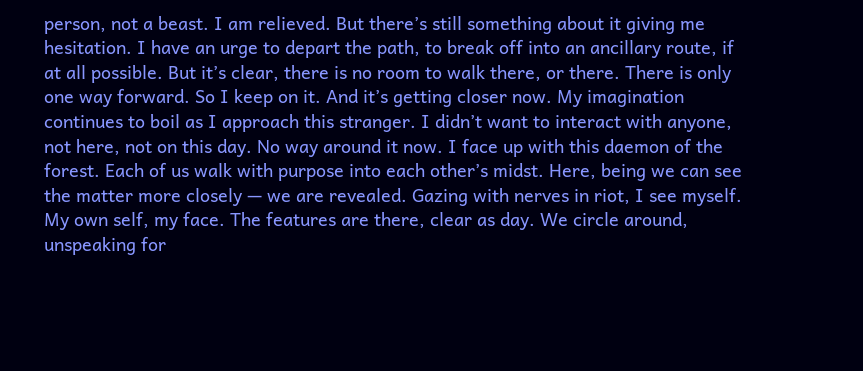person, not a beast. I am relieved. But there’s still something about it giving me hesitation. I have an urge to depart the path, to break off into an ancillary route, if at all possible. But it’s clear, there is no room to walk there, or there. There is only one way forward. So I keep on it. And it’s getting closer now. My imagination continues to boil as I approach this stranger. I didn’t want to interact with anyone, not here, not on this day. No way around it now. I face up with this daemon of the forest. Each of us walk with purpose into each other’s midst. Here, being we can see the matter more closely — we are revealed. Gazing with nerves in riot, I see myself. My own self, my face. The features are there, clear as day. We circle around, unspeaking for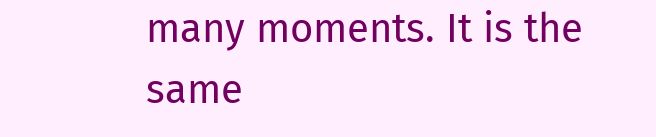many moments. It is the same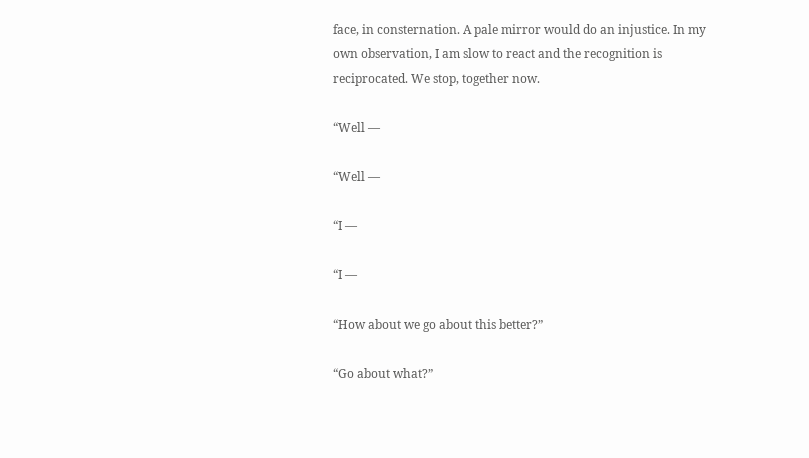face, in consternation. A pale mirror would do an injustice. In my own observation, I am slow to react and the recognition is reciprocated. We stop, together now.

“Well —

“Well —

“I —

“I —

“How about we go about this better?”

“Go about what?”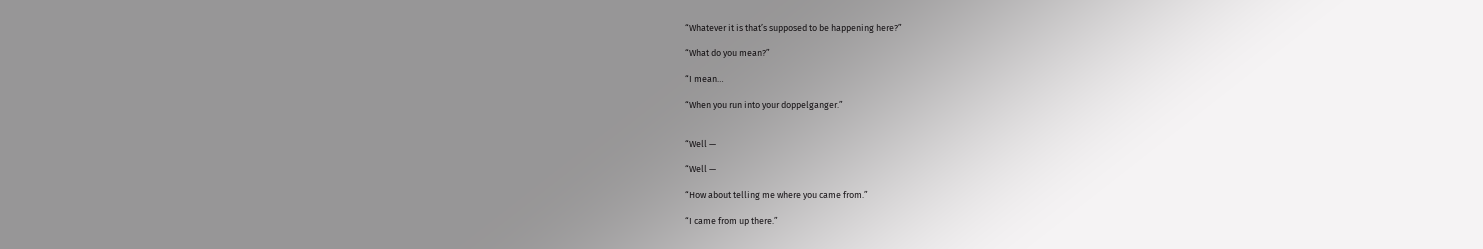“Whatever it is that’s supposed to be happening here?”

“What do you mean?”

“I mean…

“When you run into your doppelganger.”


“Well —

“Well —

“How about telling me where you came from.”

“I came from up there.”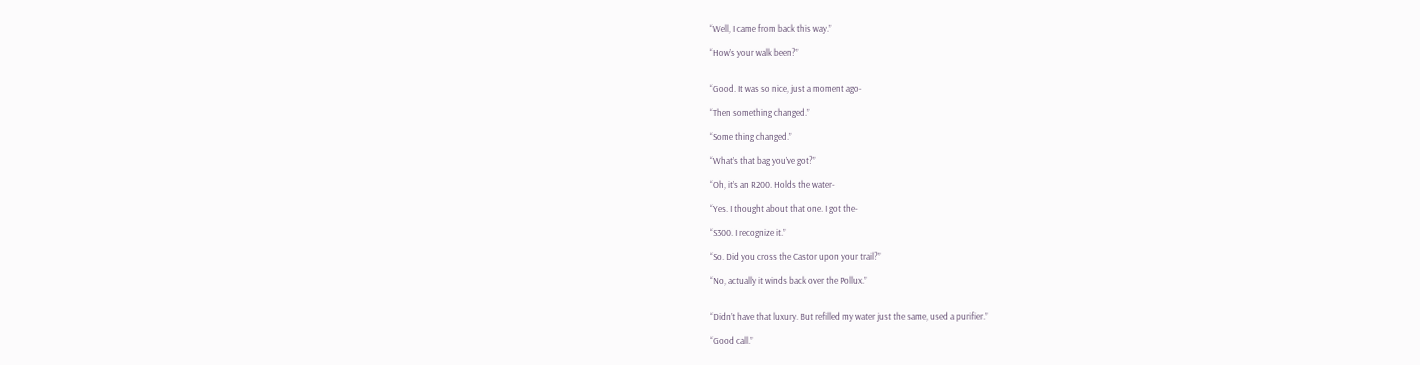“Well, I came from back this way.”

“How’s your walk been?”


“Good. It was so nice, just a moment ago-

“Then something changed.”

“Some thing changed.”

“What’s that bag you’ve got?”

“Oh, it’s an R200. Holds the water-

“Yes. I thought about that one. I got the-

“S300. I recognize it.”

“So. Did you cross the Castor upon your trail?”

“No, actually it winds back over the Pollux.”


“Didn’t have that luxury. But refilled my water just the same, used a purifier.”

“Good call.”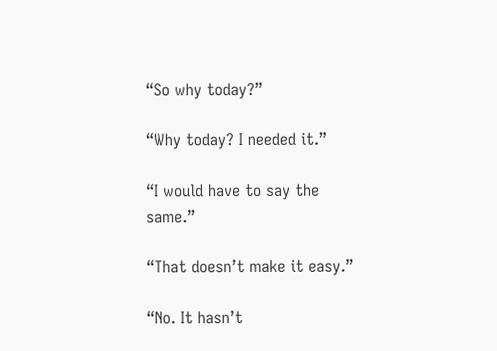“So why today?”

“Why today? I needed it.”

“I would have to say the same.”

“That doesn’t make it easy.”

“No. It hasn’t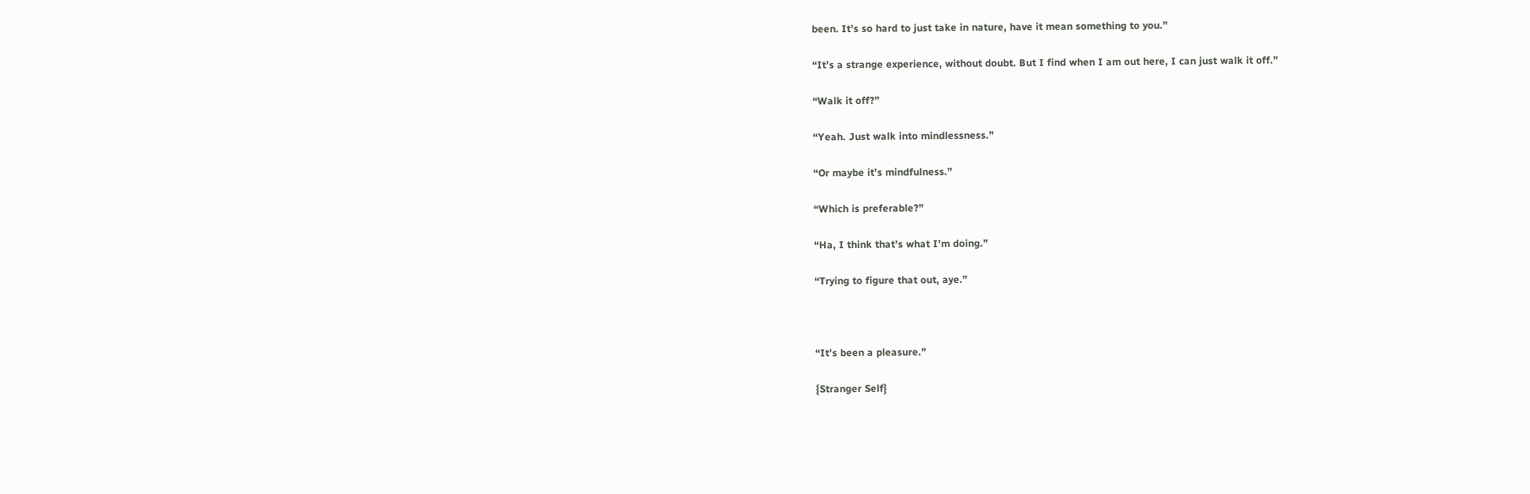been. It’s so hard to just take in nature, have it mean something to you.”

“It’s a strange experience, without doubt. But I find when I am out here, I can just walk it off.”

“Walk it off?”

“Yeah. Just walk into mindlessness.”

“Or maybe it’s mindfulness.”

“Which is preferable?”

“Ha, I think that’s what I’m doing.”

“Trying to figure that out, aye.”



“It’s been a pleasure.”

{Stranger Self}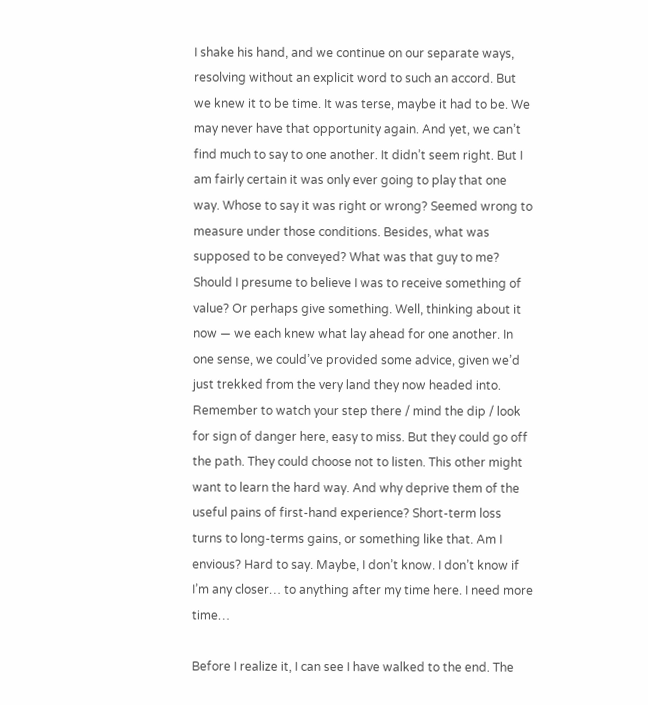I shake his hand, and we continue on our separate ways, resolving without an explicit word to such an accord. But we knew it to be time. It was terse, maybe it had to be. We may never have that opportunity again. And yet, we can’t find much to say to one another. It didn’t seem right. But I am fairly certain it was only ever going to play that one way. Whose to say it was right or wrong? Seemed wrong to measure under those conditions. Besides, what was supposed to be conveyed? What was that guy to me? Should I presume to believe I was to receive something of value? Or perhaps give something. Well, thinking about it now — we each knew what lay ahead for one another. In one sense, we could’ve provided some advice, given we’d just trekked from the very land they now headed into. Remember to watch your step there / mind the dip / look for sign of danger here, easy to miss. But they could go off the path. They could choose not to listen. This other might want to learn the hard way. And why deprive them of the useful pains of first-hand experience? Short-term loss turns to long-terms gains, or something like that. Am I envious? Hard to say. Maybe, I don’t know. I don’t know if I’m any closer… to anything after my time here. I need more time…

Before I realize it, I can see I have walked to the end. The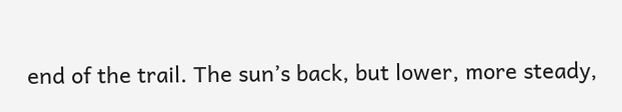end of the trail. The sun’s back, but lower, more steady,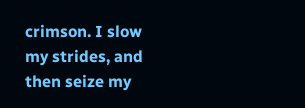crimson. I slow my strides, and then seize my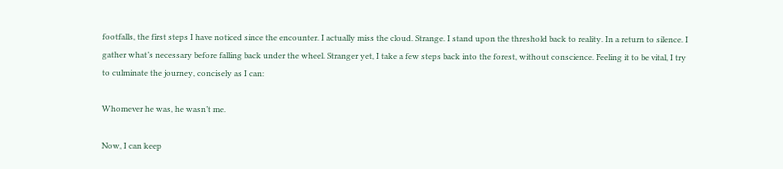footfalls, the first steps I have noticed since the encounter. I actually miss the cloud. Strange. I stand upon the threshold back to reality. In a return to silence. I gather what’s necessary before falling back under the wheel. Stranger yet, I take a few steps back into the forest, without conscience. Feeling it to be vital, I try to culminate the journey, concisely as I can:

Whomever he was, he wasn’t me.

Now, I can keep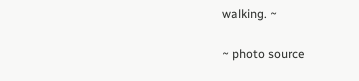walking. ~

~ photo source